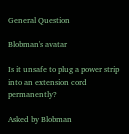General Question

Blobman's avatar

Is it unsafe to plug a power strip into an extension cord permanently?

Asked by Blobman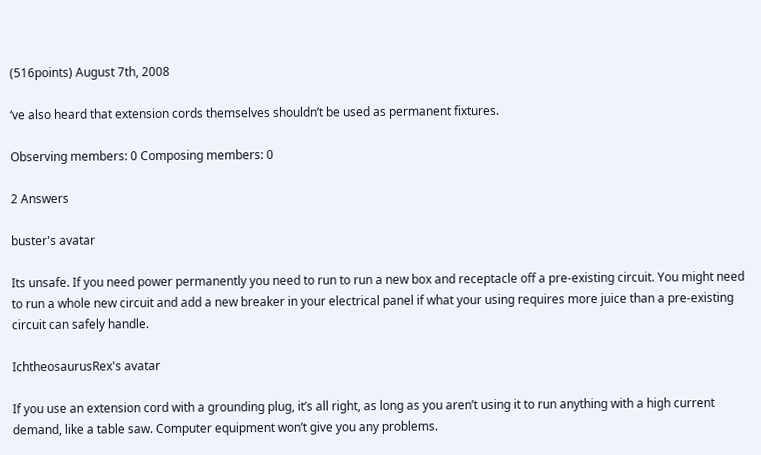(516points) August 7th, 2008

‘ve also heard that extension cords themselves shouldn’t be used as permanent fixtures.

Observing members: 0 Composing members: 0

2 Answers

buster's avatar

Its unsafe. If you need power permanently you need to run to run a new box and receptacle off a pre-existing circuit. You might need to run a whole new circuit and add a new breaker in your electrical panel if what your using requires more juice than a pre-existing circuit can safely handle.

IchtheosaurusRex's avatar

If you use an extension cord with a grounding plug, it’s all right, as long as you aren’t using it to run anything with a high current demand, like a table saw. Computer equipment won’t give you any problems.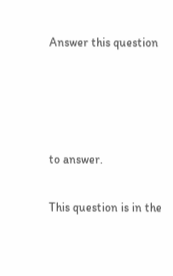Answer this question




to answer.

This question is in the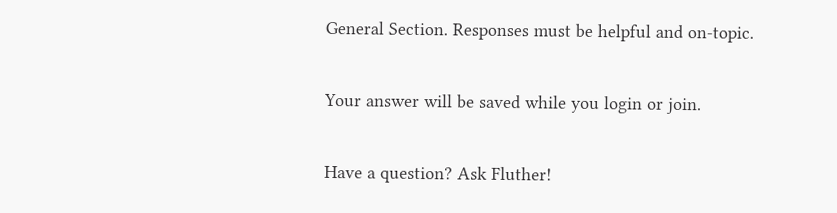General Section. Responses must be helpful and on-topic.

Your answer will be saved while you login or join.

Have a question? Ask Fluther!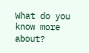What do you know more about?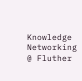Knowledge Networking @ Fluther